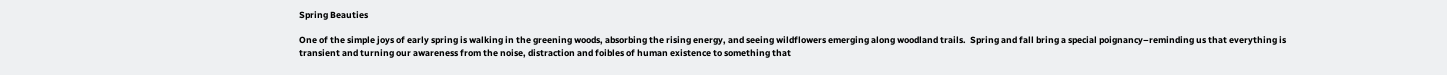Spring Beauties

One of the simple joys of early spring is walking in the greening woods, absorbing the rising energy, and seeing wildflowers emerging along woodland trails.  Spring and fall bring a special poignancy–reminding us that everything is transient and turning our awareness from the noise, distraction and foibles of human existence to something that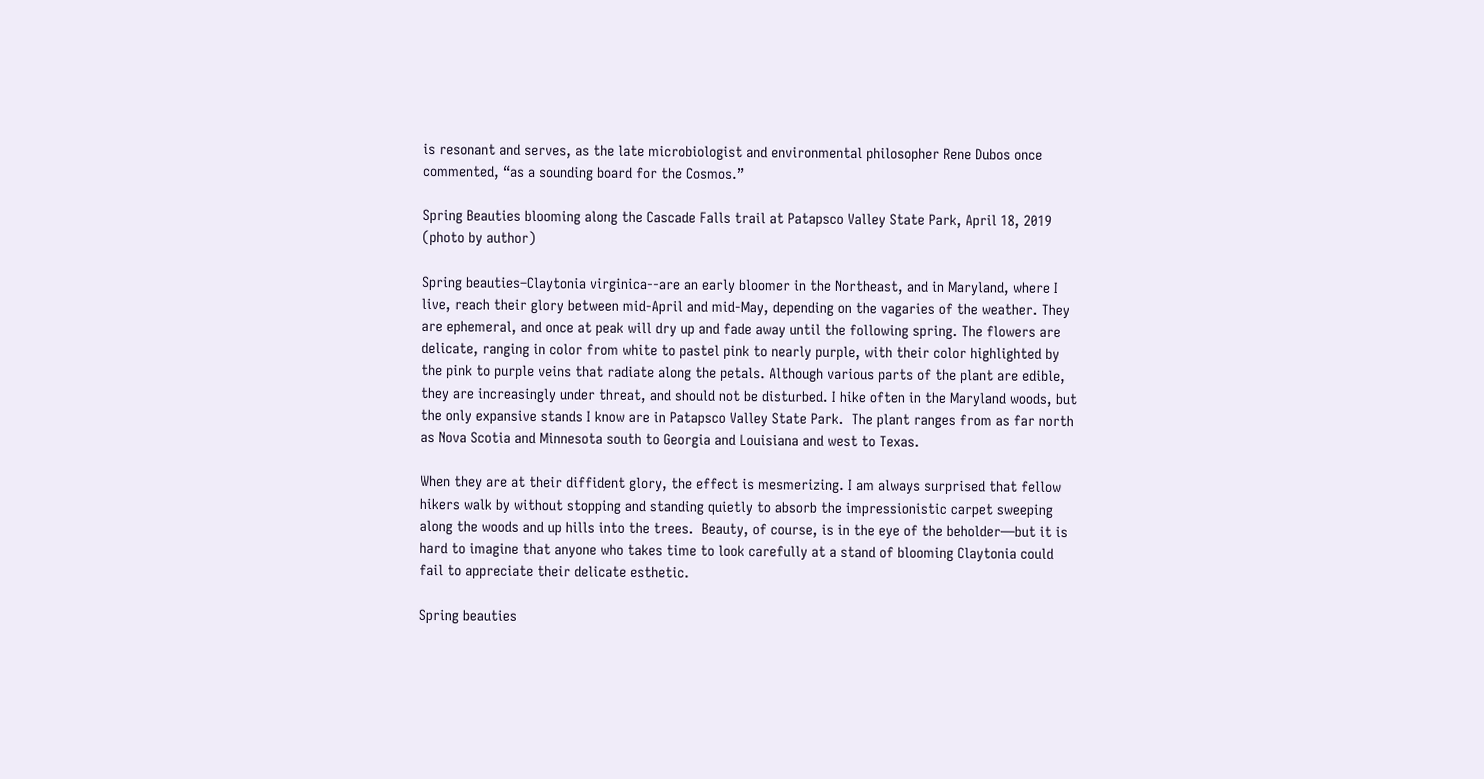is resonant and serves, as the late microbiologist and environmental philosopher Rene Dubos once commented, “as a sounding board for the Cosmos.”

Spring Beauties blooming along the Cascade Falls trail at Patapsco Valley State Park, April 18, 2019 (photo by author)

Spring beauties–Claytonia virginica--are an early bloomer in the Northeast, and in Maryland, where I live, reach their glory between mid-April and mid-May, depending on the vagaries of the weather. They are ephemeral, and once at peak will dry up and fade away until the following spring. The flowers are delicate, ranging in color from white to pastel pink to nearly purple, with their color highlighted by the pink to purple veins that radiate along the petals. Although various parts of the plant are edible, they are increasingly under threat, and should not be disturbed. I hike often in the Maryland woods, but the only expansive stands I know are in Patapsco Valley State Park.  The plant ranges from as far north as Nova Scotia and Minnesota south to Georgia and Louisiana and west to Texas.

When they are at their diffident glory, the effect is mesmerizing. I am always surprised that fellow hikers walk by without stopping and standing quietly to absorb the impressionistic carpet sweeping along the woods and up hills into the trees.  Beauty, of course, is in the eye of the beholder—but it is hard to imagine that anyone who takes time to look carefully at a stand of blooming Claytonia could fail to appreciate their delicate esthetic.

Spring beauties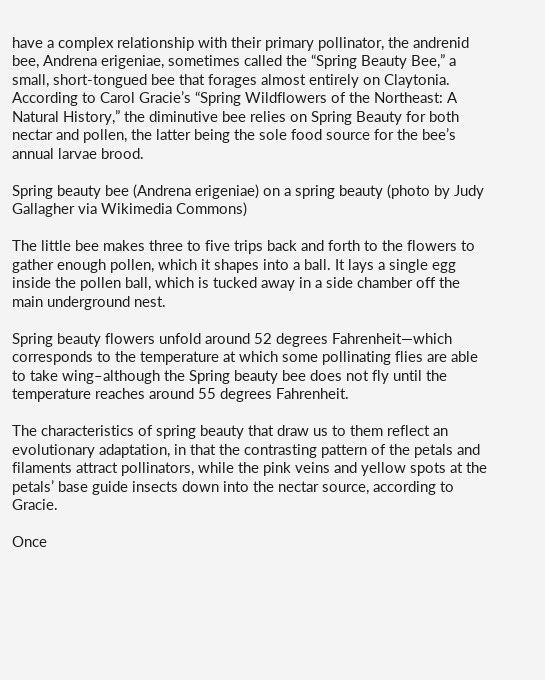have a complex relationship with their primary pollinator, the andrenid bee, Andrena erigeniae, sometimes called the “Spring Beauty Bee,” a small, short-tongued bee that forages almost entirely on Claytonia. According to Carol Gracie’s “Spring Wildflowers of the Northeast: A Natural History,” the diminutive bee relies on Spring Beauty for both nectar and pollen, the latter being the sole food source for the bee’s annual larvae brood.

Spring beauty bee (Andrena erigeniae) on a spring beauty (photo by Judy Gallagher via Wikimedia Commons)

The little bee makes three to five trips back and forth to the flowers to gather enough pollen, which it shapes into a ball. It lays a single egg inside the pollen ball, which is tucked away in a side chamber off the main underground nest.

Spring beauty flowers unfold around 52 degrees Fahrenheit—which corresponds to the temperature at which some pollinating flies are able to take wing–although the Spring beauty bee does not fly until the temperature reaches around 55 degrees Fahrenheit.

The characteristics of spring beauty that draw us to them reflect an evolutionary adaptation, in that the contrasting pattern of the petals and filaments attract pollinators, while the pink veins and yellow spots at the petals’ base guide insects down into the nectar source, according to Gracie.

Once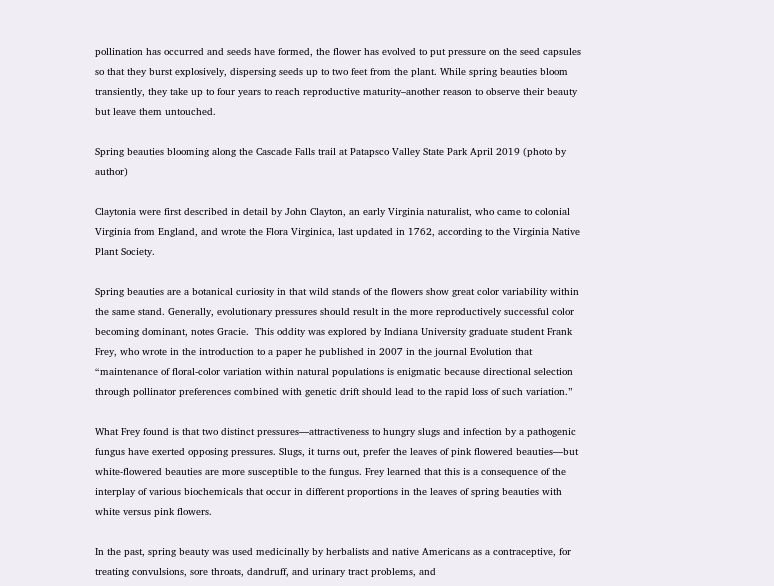pollination has occurred and seeds have formed, the flower has evolved to put pressure on the seed capsules so that they burst explosively, dispersing seeds up to two feet from the plant. While spring beauties bloom transiently, they take up to four years to reach reproductive maturity–another reason to observe their beauty but leave them untouched.

Spring beauties blooming along the Cascade Falls trail at Patapsco Valley State Park April 2019 (photo by author)

Claytonia were first described in detail by John Clayton, an early Virginia naturalist, who came to colonial Virginia from England, and wrote the Flora Virginica, last updated in 1762, according to the Virginia Native Plant Society.

Spring beauties are a botanical curiosity in that wild stands of the flowers show great color variability within the same stand. Generally, evolutionary pressures should result in the more reproductively successful color becoming dominant, notes Gracie.  This oddity was explored by Indiana University graduate student Frank Frey, who wrote in the introduction to a paper he published in 2007 in the journal Evolution that “maintenance of floral-color variation within natural populations is enigmatic because directional selection through pollinator preferences combined with genetic drift should lead to the rapid loss of such variation.”

What Frey found is that two distinct pressures—attractiveness to hungry slugs and infection by a pathogenic fungus have exerted opposing pressures. Slugs, it turns out, prefer the leaves of pink flowered beauties—but white-flowered beauties are more susceptible to the fungus. Frey learned that this is a consequence of the interplay of various biochemicals that occur in different proportions in the leaves of spring beauties with white versus pink flowers.

In the past, spring beauty was used medicinally by herbalists and native Americans as a contraceptive, for treating convulsions, sore throats, dandruff, and urinary tract problems, and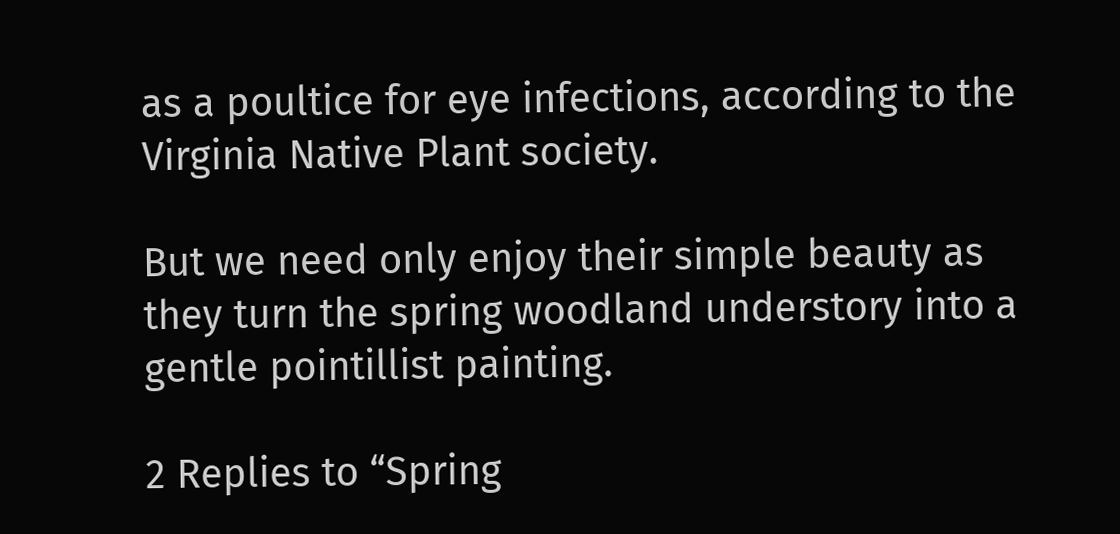as a poultice for eye infections, according to the Virginia Native Plant society.

But we need only enjoy their simple beauty as they turn the spring woodland understory into a gentle pointillist painting.

2 Replies to “Spring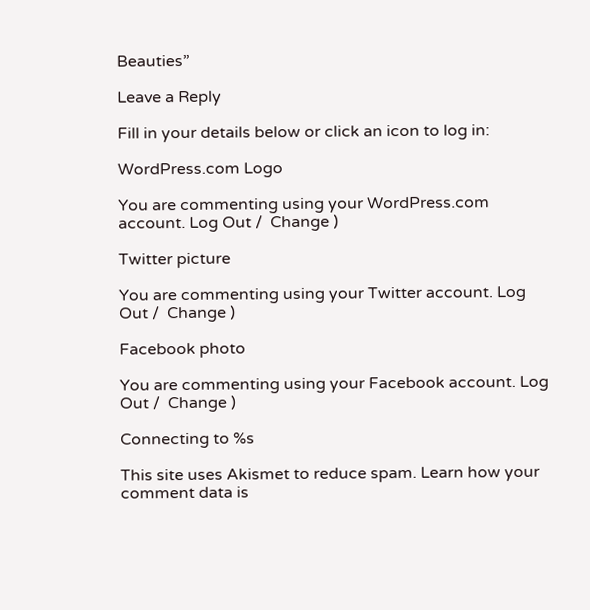Beauties”

Leave a Reply

Fill in your details below or click an icon to log in:

WordPress.com Logo

You are commenting using your WordPress.com account. Log Out /  Change )

Twitter picture

You are commenting using your Twitter account. Log Out /  Change )

Facebook photo

You are commenting using your Facebook account. Log Out /  Change )

Connecting to %s

This site uses Akismet to reduce spam. Learn how your comment data is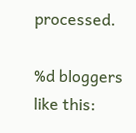processed.

%d bloggers like this: